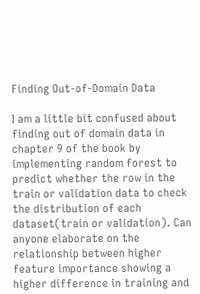Finding Out-of-Domain Data

I am a little bit confused about finding out of domain data in chapter 9 of the book by implementing random forest to predict whether the row in the train or validation data to check the distribution of each dataset(train or validation). Can anyone elaborate on the relationship between higher feature importance showing a higher difference in training and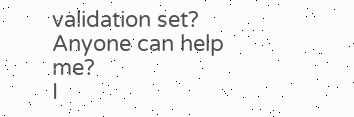validation set?
Anyone can help me?
I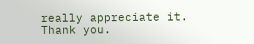really appreciate it.
Thank you.